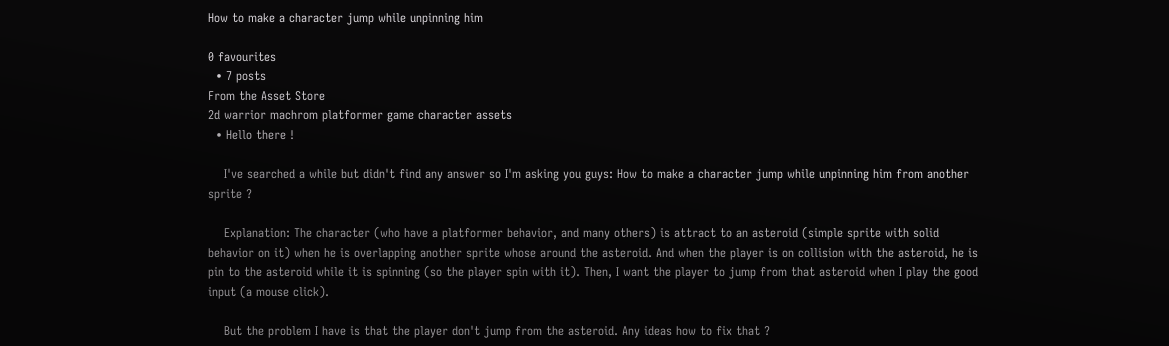How to make a character jump while unpinning him

0 favourites
  • 7 posts
From the Asset Store
2d warrior machrom platformer game character assets
  • Hello there !

    I've searched a while but didn't find any answer so I'm asking you guys: How to make a character jump while unpinning him from another sprite ?

    Explanation: The character (who have a platformer behavior, and many others) is attract to an asteroid (simple sprite with solid behavior on it) when he is overlapping another sprite whose around the asteroid. And when the player is on collision with the asteroid, he is pin to the asteroid while it is spinning (so the player spin with it). Then, I want the player to jump from that asteroid when I play the good input (a mouse click).

    But the problem I have is that the player don't jump from the asteroid. Any ideas how to fix that ?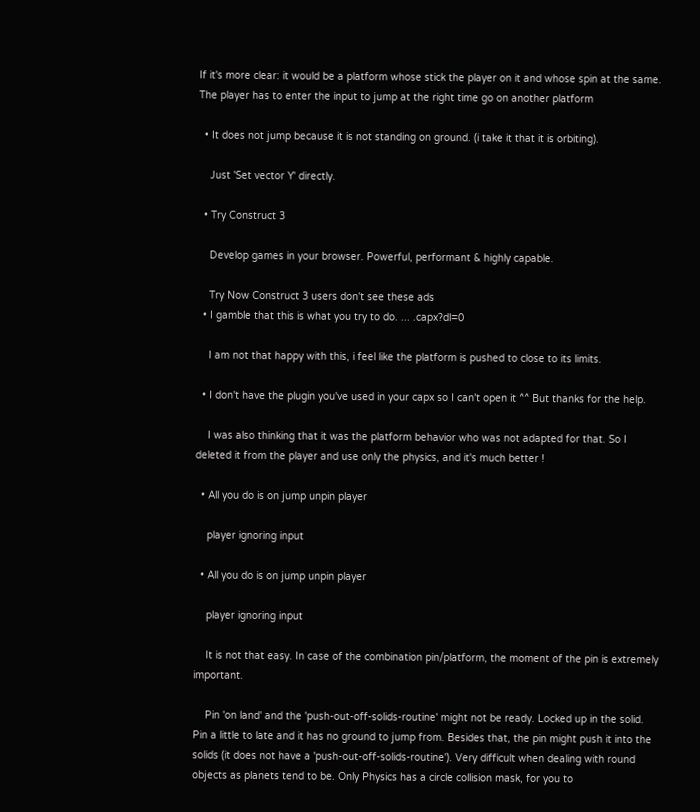If it's more clear: it would be a platform whose stick the player on it and whose spin at the same. The player has to enter the input to jump at the right time go on another platform

  • It does not jump because it is not standing on ground. (i take it that it is orbiting).

    Just 'Set vector Y' directly.

  • Try Construct 3

    Develop games in your browser. Powerful, performant & highly capable.

    Try Now Construct 3 users don't see these ads
  • I gamble that this is what you try to do. ... .capx?dl=0

    I am not that happy with this, i feel like the platform is pushed to close to its limits.

  • I don't have the plugin you've used in your capx so I can't open it ^^ But thanks for the help.

    I was also thinking that it was the platform behavior who was not adapted for that. So I deleted it from the player and use only the physics, and it's much better !

  • All you do is on jump unpin player

    player ignoring input

  • All you do is on jump unpin player

    player ignoring input

    It is not that easy. In case of the combination pin/platform, the moment of the pin is extremely important.

    Pin 'on land' and the 'push-out-off-solids-routine' might not be ready. Locked up in the solid. Pin a little to late and it has no ground to jump from. Besides that, the pin might push it into the solids (it does not have a 'push-out-off-solids-routine'). Very difficult when dealing with round objects as planets tend to be. Only Physics has a circle collision mask, for you to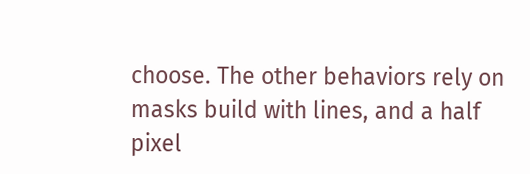choose. The other behaviors rely on masks build with lines, and a half pixel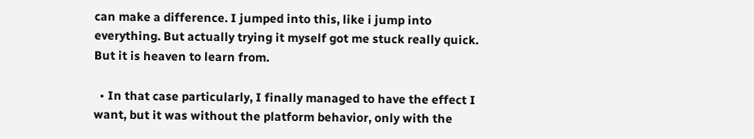can make a difference. I jumped into this, like i jump into everything. But actually trying it myself got me stuck really quick. But it is heaven to learn from.

  • In that case particularly, I finally managed to have the effect I want, but it was without the platform behavior, only with the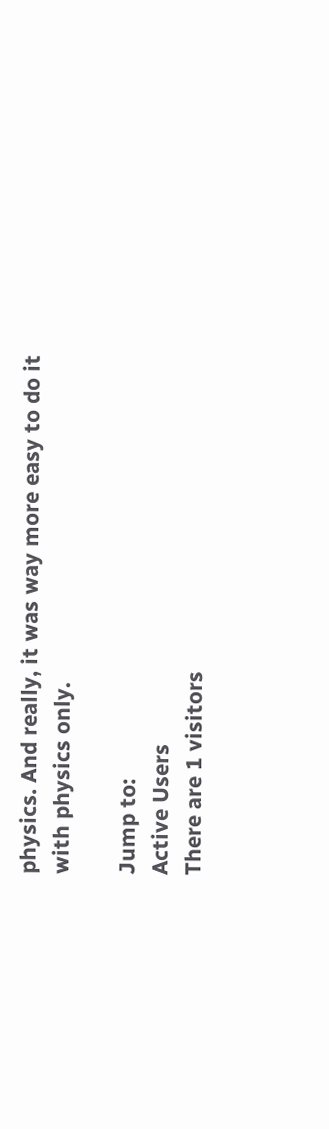physics. And really, it was way more easy to do it with physics only.

Jump to:
Active Users
There are 1 visitors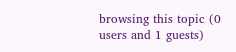browsing this topic (0 users and 1 guests)